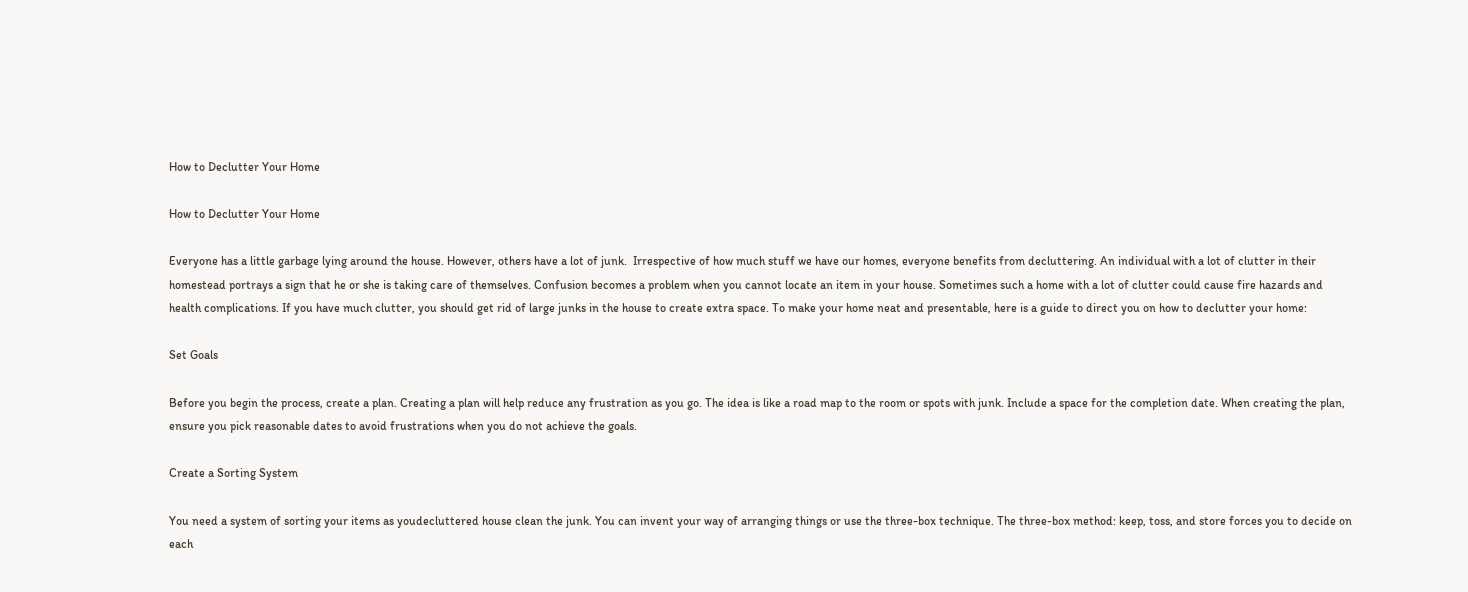How to Declutter Your Home

How to Declutter Your Home

Everyone has a little garbage lying around the house. However, others have a lot of junk.  Irrespective of how much stuff we have our homes, everyone benefits from decluttering. An individual with a lot of clutter in their homestead portrays a sign that he or she is taking care of themselves. Confusion becomes a problem when you cannot locate an item in your house. Sometimes such a home with a lot of clutter could cause fire hazards and health complications. If you have much clutter, you should get rid of large junks in the house to create extra space. To make your home neat and presentable, here is a guide to direct you on how to declutter your home:

Set Goals

Before you begin the process, create a plan. Creating a plan will help reduce any frustration as you go. The idea is like a road map to the room or spots with junk. Include a space for the completion date. When creating the plan, ensure you pick reasonable dates to avoid frustrations when you do not achieve the goals.

Create a Sorting System

You need a system of sorting your items as youdecluttered house clean the junk. You can invent your way of arranging things or use the three-box technique. The three-box method: keep, toss, and store forces you to decide on each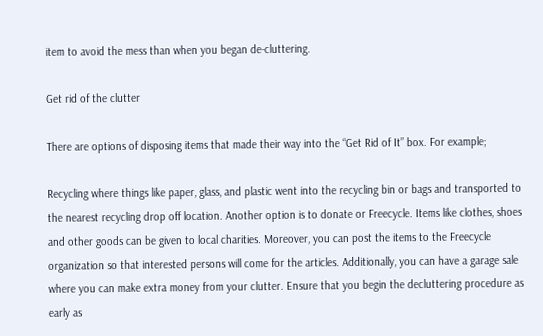item to avoid the mess than when you began de-cluttering.

Get rid of the clutter

There are options of disposing items that made their way into the “Get Rid of It” box. For example;

Recycling where things like paper, glass, and plastic went into the recycling bin or bags and transported to the nearest recycling drop off location. Another option is to donate or Freecycle. Items like clothes, shoes and other goods can be given to local charities. Moreover, you can post the items to the Freecycle organization so that interested persons will come for the articles. Additionally, you can have a garage sale where you can make extra money from your clutter. Ensure that you begin the decluttering procedure as early as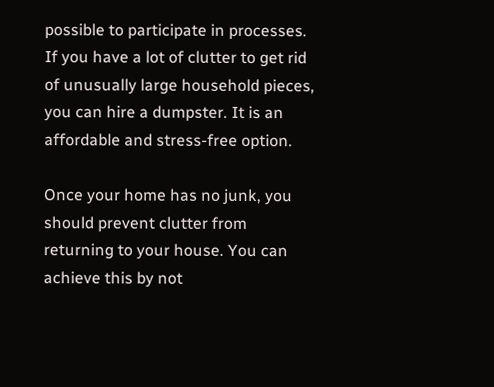possible to participate in processes. If you have a lot of clutter to get rid of unusually large household pieces, you can hire a dumpster. It is an affordable and stress-free option.

Once your home has no junk, you should prevent clutter from returning to your house. You can achieve this by not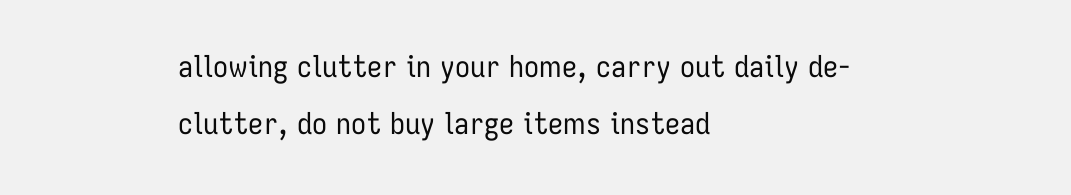allowing clutter in your home, carry out daily de-clutter, do not buy large items instead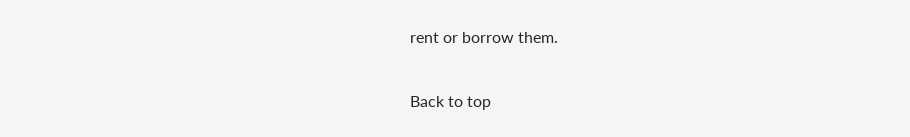rent or borrow them.

Back to top